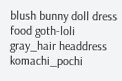blush bunny doll dress food goth-loli gray_hair headdress komachi_pochi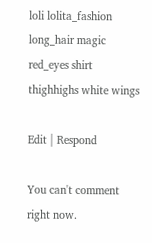loli lolita_fashion long_hair magic red_eyes shirt thighhighs white wings

Edit | Respond

You can't comment right now.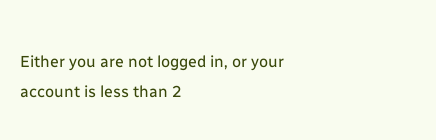Either you are not logged in, or your account is less than 2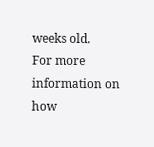weeks old.
For more information on how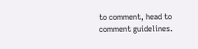to comment, head to comment guidelines.